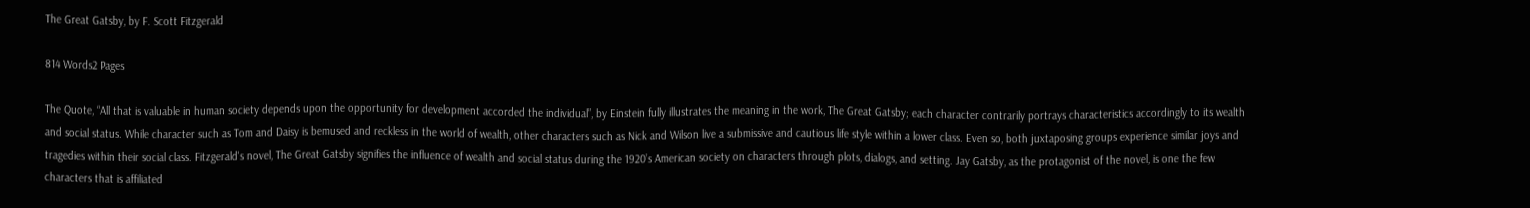The Great Gatsby, by F. Scott Fitzgerald

814 Words2 Pages

The Quote, “All that is valuable in human society depends upon the opportunity for development accorded the individual”, by Einstein fully illustrates the meaning in the work, The Great Gatsby; each character contrarily portrays characteristics accordingly to its wealth and social status. While character such as Tom and Daisy is bemused and reckless in the world of wealth, other characters such as Nick and Wilson live a submissive and cautious life style within a lower class. Even so, both juxtaposing groups experience similar joys and tragedies within their social class. Fitzgerald's novel, The Great Gatsby signifies the influence of wealth and social status during the 1920’s American society on characters through plots, dialogs, and setting. Jay Gatsby, as the protagonist of the novel, is one the few characters that is affiliated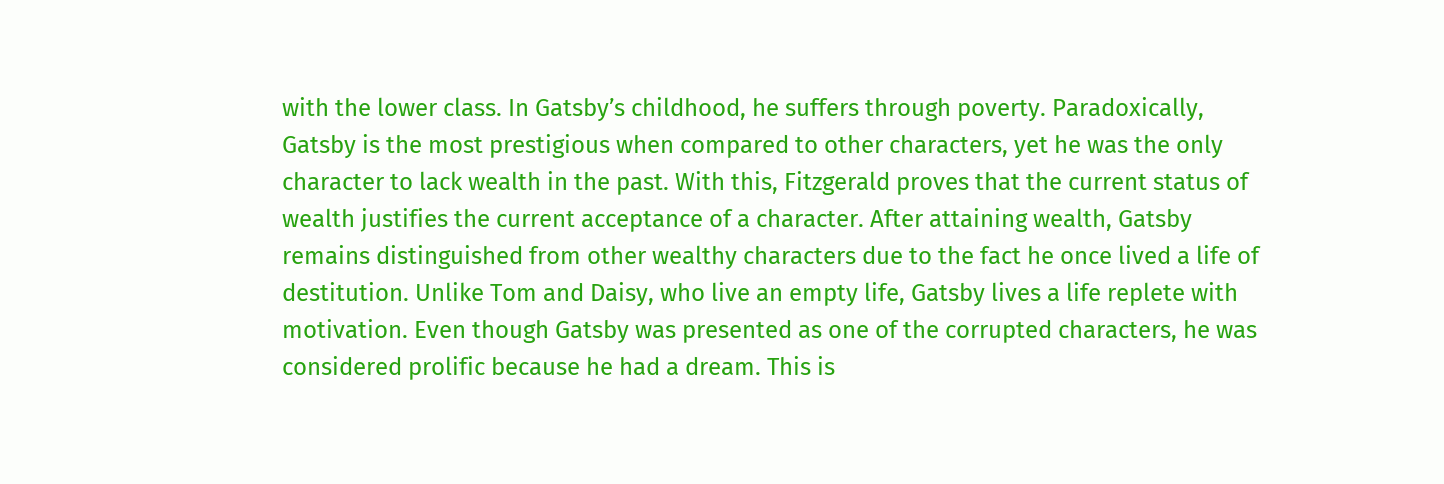with the lower class. In Gatsby’s childhood, he suffers through poverty. Paradoxically, Gatsby is the most prestigious when compared to other characters, yet he was the only character to lack wealth in the past. With this, Fitzgerald proves that the current status of wealth justifies the current acceptance of a character. After attaining wealth, Gatsby remains distinguished from other wealthy characters due to the fact he once lived a life of destitution. Unlike Tom and Daisy, who live an empty life, Gatsby lives a life replete with motivation. Even though Gatsby was presented as one of the corrupted characters, he was considered prolific because he had a dream. This is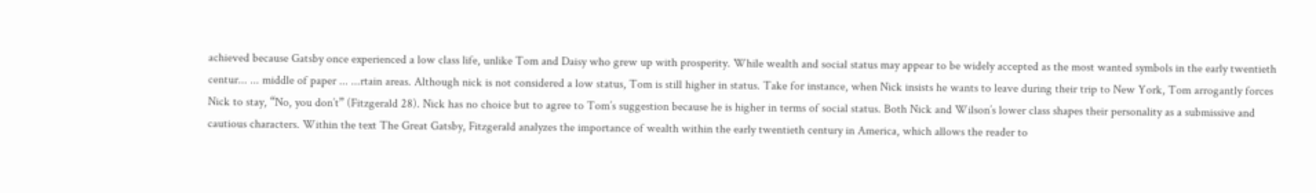achieved because Gatsby once experienced a low class life, unlike Tom and Daisy who grew up with prosperity. While wealth and social status may appear to be widely accepted as the most wanted symbols in the early twentieth centur... ... middle of paper ... ...rtain areas. Although nick is not considered a low status, Tom is still higher in status. Take for instance, when Nick insists he wants to leave during their trip to New York, Tom arrogantly forces Nick to stay, “No, you don’t” (Fitzgerald 28). Nick has no choice but to agree to Tom’s suggestion because he is higher in terms of social status. Both Nick and Wilson’s lower class shapes their personality as a submissive and cautious characters. Within the text The Great Gatsby, Fitzgerald analyzes the importance of wealth within the early twentieth century in America, which allows the reader to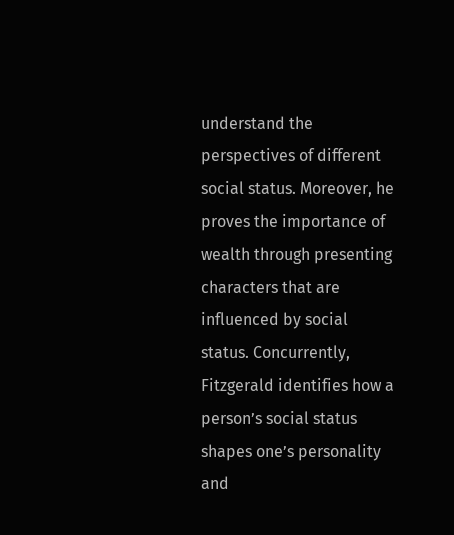understand the perspectives of different social status. Moreover, he proves the importance of wealth through presenting characters that are influenced by social status. Concurrently, Fitzgerald identifies how a person’s social status shapes one’s personality and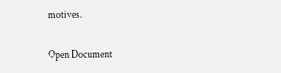motives.

Open Document